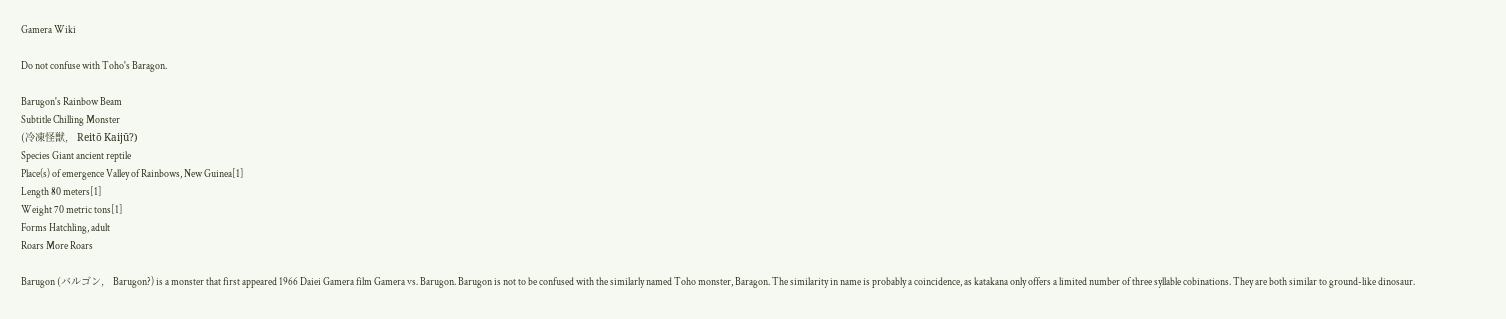Gamera Wiki

Do not confuse with Toho's Baragon.

Barugon's Rainbow Beam
Subtitle Chilling Monster
(冷凍怪獣,   Reitō Kaijū?)
Species Giant ancient reptile
Place(s) of emergence Valley of Rainbows, New Guinea[1]
Length 80 meters[1]
Weight 70 metric tons[1]
Forms Hatchling, adult
Roars More Roars

Barugon (バルゴン,   Barugon?) is a monster that first appeared 1966 Daiei Gamera film Gamera vs. Barugon. Barugon is not to be confused with the similarly named Toho monster, Baragon. The similarity in name is probably a coincidence, as katakana only offers a limited number of three syllable cobinations. They are both similar to ground-like dinosaur.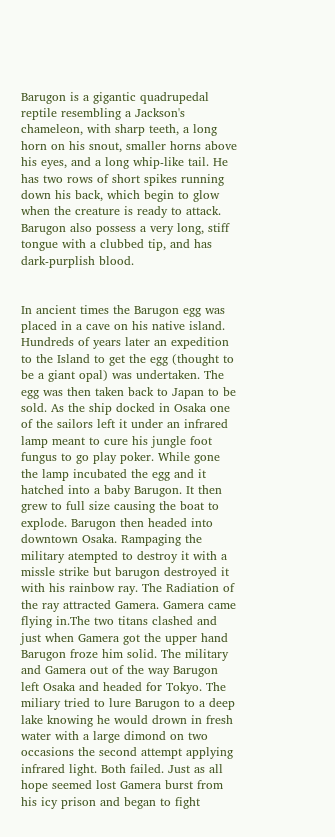Barugon is a gigantic quadrupedal reptile resembling a Jackson's chameleon, with sharp teeth, a long horn on his snout, smaller horns above his eyes, and a long whip-like tail. He has two rows of short spikes running down his back, which begin to glow when the creature is ready to attack. Barugon also possess a very long, stiff tongue with a clubbed tip, and has dark-purplish blood.


In ancient times the Barugon egg was placed in a cave on his native island. Hundreds of years later an expedition to the Island to get the egg (thought to be a giant opal) was undertaken. The egg was then taken back to Japan to be sold. As the ship docked in Osaka one of the sailors left it under an infrared lamp meant to cure his jungle foot fungus to go play poker. While gone the lamp incubated the egg and it hatched into a baby Barugon. It then grew to full size causing the boat to explode. Barugon then headed into downtown Osaka. Rampaging the military atempted to destroy it with a missle strike but barugon destroyed it with his rainbow ray. The Radiation of the ray attracted Gamera. Gamera came flying in.The two titans clashed and just when Gamera got the upper hand Barugon froze him solid. The military and Gamera out of the way Barugon left Osaka and headed for Tokyo. The miliary tried to lure Barugon to a deep lake knowing he would drown in fresh water with a large dimond on two occasions the second attempt applying infrared light. Both failed. Just as all hope seemed lost Gamera burst from his icy prison and began to fight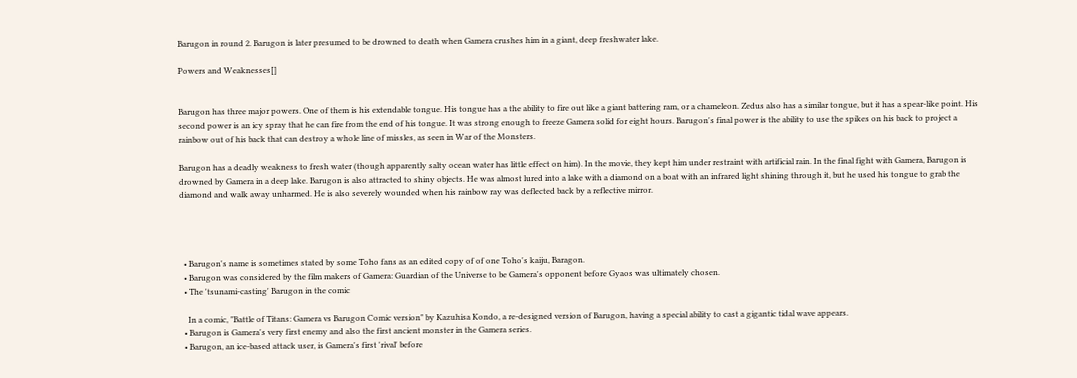Barugon in round 2. Barugon is later presumed to be drowned to death when Gamera crushes him in a giant, deep freshwater lake.

Powers and Weaknesses[]


Barugon has three major powers. One of them is his extendable tongue. His tongue has a the ability to fire out like a giant battering ram, or a chameleon. Zedus also has a similar tongue, but it has a spear-like point. His second power is an icy spray that he can fire from the end of his tongue. It was strong enough to freeze Gamera solid for eight hours. Barugon's final power is the ability to use the spikes on his back to project a rainbow out of his back that can destroy a whole line of missles, as seen in War of the Monsters.

Barugon has a deadly weakness to fresh water (though apparently salty ocean water has little effect on him). In the movie, they kept him under restraint with artificial rain. In the final fight with Gamera, Barugon is drowned by Gamera in a deep lake. Barugon is also attracted to shiny objects. He was almost lured into a lake with a diamond on a boat with an infrared light shining through it, but he used his tongue to grab the diamond and walk away unharmed. He is also severely wounded when his rainbow ray was deflected back by a reflective mirror.




  • Barugon's name is sometimes stated by some Toho fans as an edited copy of of one Toho's kaiju, Baragon.
  • Barugon was considered by the film makers of Gamera: Guardian of the Universe to be Gamera's opponent before Gyaos was ultimately chosen.
  • The 'tsunami-casting' Barugon in the comic

    In a comic, "Battle of Titans: Gamera vs Barugon Comic version" by Kazuhisa Kondo, a re-designed version of Barugon, having a special ability to cast a gigantic tidal wave appears.
  • Barugon is Gamera's very first enemy and also the first ancient monster in the Gamera series.
  • Barugon, an ice-based attack user, is Gamera's first 'rival' before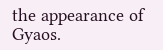the appearance of Gyaos.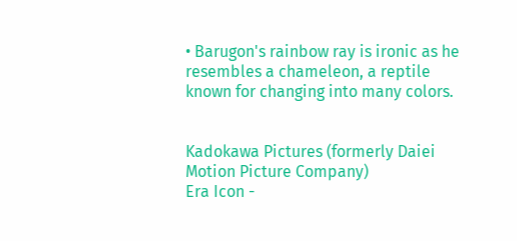• Barugon's rainbow ray is ironic as he resembles a chameleon, a reptile known for changing into many colors.


Kadokawa Pictures (formerly Daiei Motion Picture Company)
Era Icon -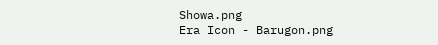Showa.png
Era Icon - Barugon.png